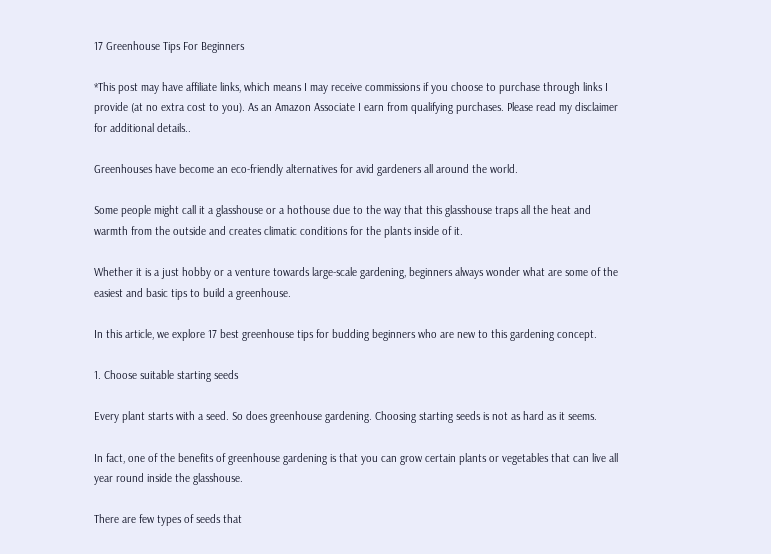17 Greenhouse Tips For Beginners

*This post may have affiliate links, which means I may receive commissions if you choose to purchase through links I provide (at no extra cost to you). As an Amazon Associate I earn from qualifying purchases. Please read my disclaimer for additional details..

Greenhouses have become an eco-friendly alternatives for avid gardeners all around the world.

Some people might call it a glasshouse or a hothouse due to the way that this glasshouse traps all the heat and warmth from the outside and creates climatic conditions for the plants inside of it.

Whether it is a just hobby or a venture towards large-scale gardening, beginners always wonder what are some of the easiest and basic tips to build a greenhouse.

In this article, we explore 17 best greenhouse tips for budding beginners who are new to this gardening concept.

1. Choose suitable starting seeds

Every plant starts with a seed. So does greenhouse gardening. Choosing starting seeds is not as hard as it seems.

In fact, one of the benefits of greenhouse gardening is that you can grow certain plants or vegetables that can live all year round inside the glasshouse.

There are few types of seeds that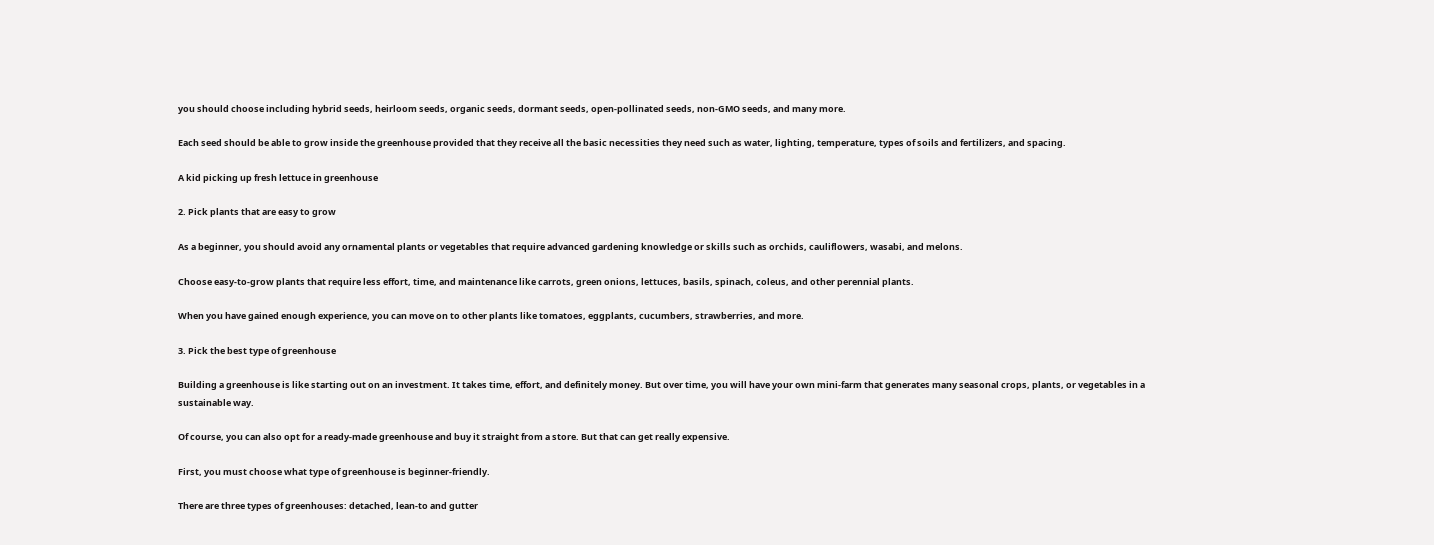you should choose including hybrid seeds, heirloom seeds, organic seeds, dormant seeds, open-pollinated seeds, non-GMO seeds, and many more.

Each seed should be able to grow inside the greenhouse provided that they receive all the basic necessities they need such as water, lighting, temperature, types of soils and fertilizers, and spacing.

A kid picking up fresh lettuce in greenhouse

2. Pick plants that are easy to grow

As a beginner, you should avoid any ornamental plants or vegetables that require advanced gardening knowledge or skills such as orchids, cauliflowers, wasabi, and melons.

Choose easy-to-grow plants that require less effort, time, and maintenance like carrots, green onions, lettuces, basils, spinach, coleus, and other perennial plants.

When you have gained enough experience, you can move on to other plants like tomatoes, eggplants, cucumbers, strawberries, and more.

3. Pick the best type of greenhouse

Building a greenhouse is like starting out on an investment. It takes time, effort, and definitely money. But over time, you will have your own mini-farm that generates many seasonal crops, plants, or vegetables in a sustainable way.

Of course, you can also opt for a ready-made greenhouse and buy it straight from a store. But that can get really expensive.

First, you must choose what type of greenhouse is beginner-friendly.

There are three types of greenhouses: detached, lean-to and gutter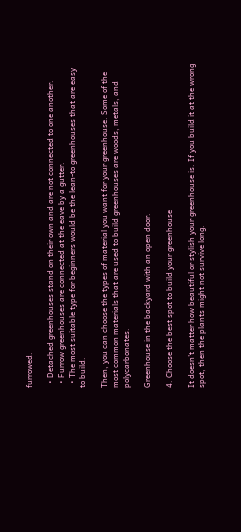furrowed.

  • Detached greenhouses stand on their own and are not connected to one another.
  • Furrow greenhouses are connected at the eave by a gutter.
  • The most suitable type for beginners would be the lean-to greenhouses that are easy to build.

Then, you can choose the types of material you want for your greenhouse. Some of the most common materials that are used to build greenhouses are woods, metals, and polycarbonates.

Greenhouse in the backyard with an open door.

4. Choose the best spot to build your greenhouse

It doesn’t matter how beautiful or stylish your greenhouse is. If you build it at the wrong spot, then the plants might not survive long.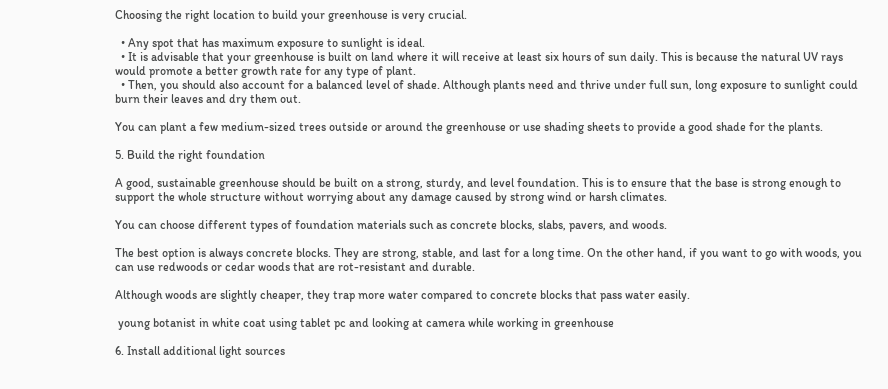Choosing the right location to build your greenhouse is very crucial.

  • Any spot that has maximum exposure to sunlight is ideal.
  • It is advisable that your greenhouse is built on land where it will receive at least six hours of sun daily. This is because the natural UV rays would promote a better growth rate for any type of plant.
  • Then, you should also account for a balanced level of shade. Although plants need and thrive under full sun, long exposure to sunlight could burn their leaves and dry them out.

You can plant a few medium-sized trees outside or around the greenhouse or use shading sheets to provide a good shade for the plants.

5. Build the right foundation

A good, sustainable greenhouse should be built on a strong, sturdy, and level foundation. This is to ensure that the base is strong enough to support the whole structure without worrying about any damage caused by strong wind or harsh climates.

You can choose different types of foundation materials such as concrete blocks, slabs, pavers, and woods.

The best option is always concrete blocks. They are strong, stable, and last for a long time. On the other hand, if you want to go with woods, you can use redwoods or cedar woods that are rot-resistant and durable.

Although woods are slightly cheaper, they trap more water compared to concrete blocks that pass water easily.

 young botanist in white coat using tablet pc and looking at camera while working in greenhouse

6. Install additional light sources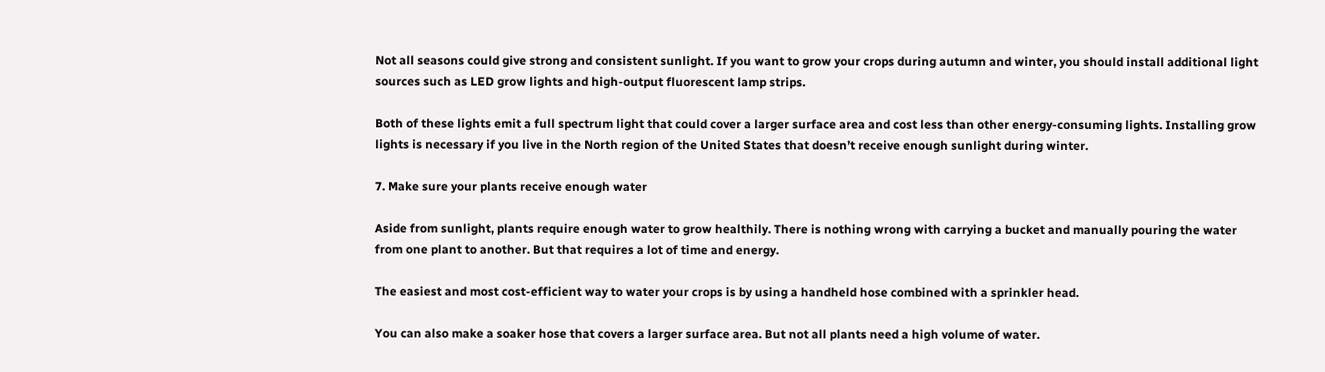Not all seasons could give strong and consistent sunlight. If you want to grow your crops during autumn and winter, you should install additional light sources such as LED grow lights and high-output fluorescent lamp strips.

Both of these lights emit a full spectrum light that could cover a larger surface area and cost less than other energy-consuming lights. Installing grow lights is necessary if you live in the North region of the United States that doesn’t receive enough sunlight during winter.

7. Make sure your plants receive enough water

Aside from sunlight, plants require enough water to grow healthily. There is nothing wrong with carrying a bucket and manually pouring the water from one plant to another. But that requires a lot of time and energy.

The easiest and most cost-efficient way to water your crops is by using a handheld hose combined with a sprinkler head.

You can also make a soaker hose that covers a larger surface area. But not all plants need a high volume of water.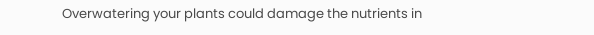Overwatering your plants could damage the nutrients in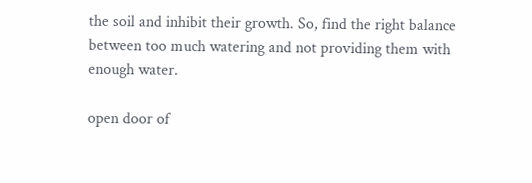the soil and inhibit their growth. So, find the right balance between too much watering and not providing them with enough water.

open door of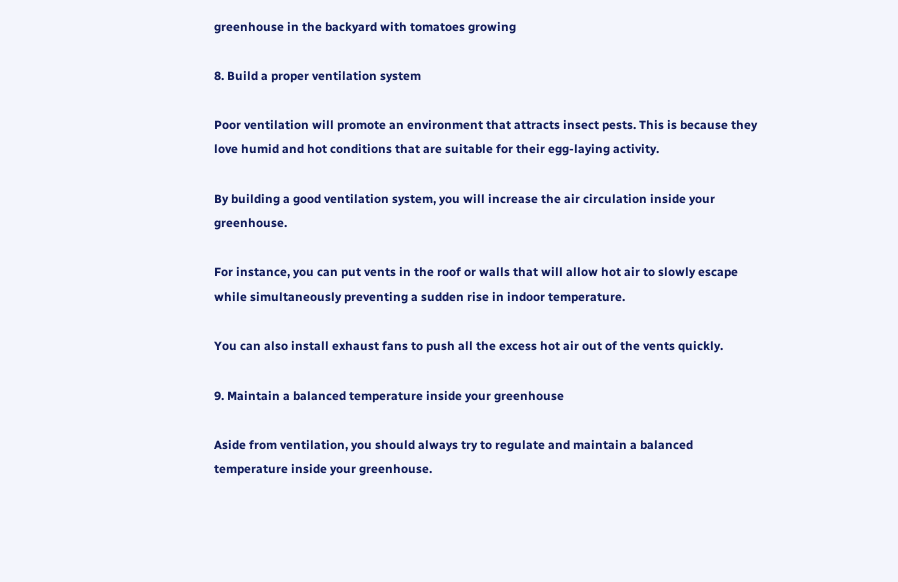greenhouse in the backyard with tomatoes growing

8. Build a proper ventilation system

Poor ventilation will promote an environment that attracts insect pests. This is because they love humid and hot conditions that are suitable for their egg-laying activity.

By building a good ventilation system, you will increase the air circulation inside your greenhouse.

For instance, you can put vents in the roof or walls that will allow hot air to slowly escape while simultaneously preventing a sudden rise in indoor temperature.

You can also install exhaust fans to push all the excess hot air out of the vents quickly.

9. Maintain a balanced temperature inside your greenhouse

Aside from ventilation, you should always try to regulate and maintain a balanced temperature inside your greenhouse.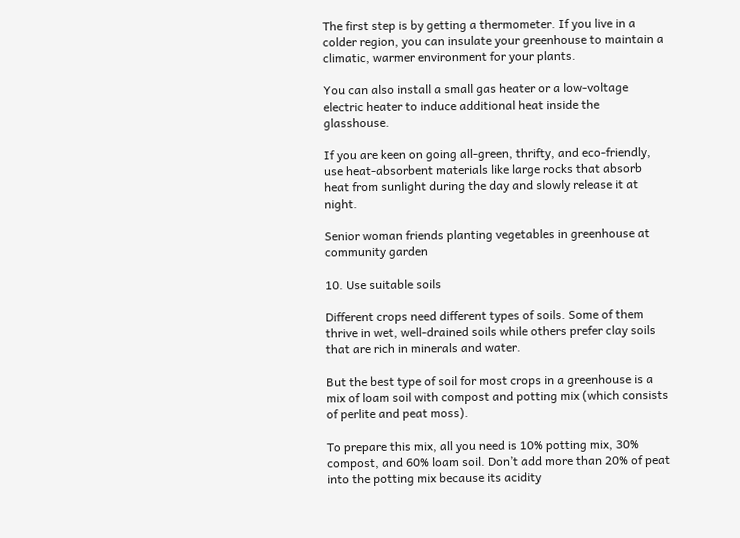The first step is by getting a thermometer. If you live in a colder region, you can insulate your greenhouse to maintain a climatic, warmer environment for your plants.

You can also install a small gas heater or a low-voltage electric heater to induce additional heat inside the glasshouse.

If you are keen on going all-green, thrifty, and eco-friendly, use heat-absorbent materials like large rocks that absorb heat from sunlight during the day and slowly release it at night.

Senior woman friends planting vegetables in greenhouse at community garden

10. Use suitable soils

Different crops need different types of soils. Some of them thrive in wet, well-drained soils while others prefer clay soils that are rich in minerals and water.

But the best type of soil for most crops in a greenhouse is a mix of loam soil with compost and potting mix (which consists of perlite and peat moss).

To prepare this mix, all you need is 10% potting mix, 30% compost, and 60% loam soil. Don’t add more than 20% of peat into the potting mix because its acidity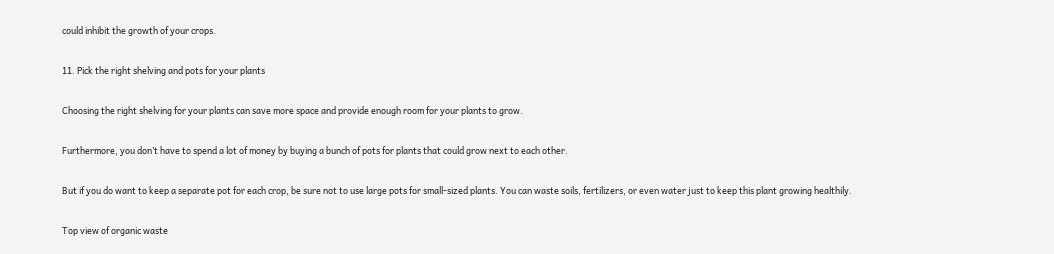could inhibit the growth of your crops.

11. Pick the right shelving and pots for your plants

Choosing the right shelving for your plants can save more space and provide enough room for your plants to grow.

Furthermore, you don’t have to spend a lot of money by buying a bunch of pots for plants that could grow next to each other.

But if you do want to keep a separate pot for each crop, be sure not to use large pots for small-sized plants. You can waste soils, fertilizers, or even water just to keep this plant growing healthily.

Top view of organic waste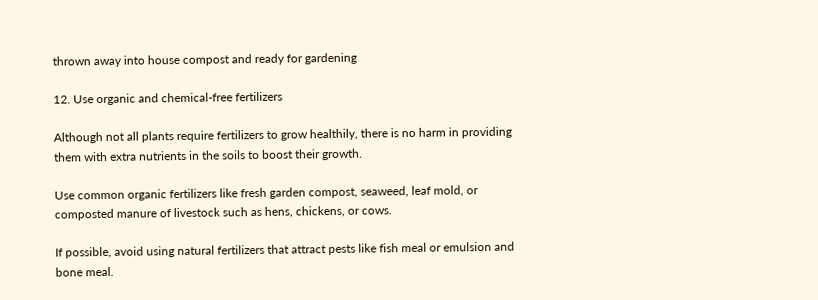thrown away into house compost and ready for gardening

12. Use organic and chemical-free fertilizers

Although not all plants require fertilizers to grow healthily, there is no harm in providing them with extra nutrients in the soils to boost their growth.

Use common organic fertilizers like fresh garden compost, seaweed, leaf mold, or composted manure of livestock such as hens, chickens, or cows.

If possible, avoid using natural fertilizers that attract pests like fish meal or emulsion and bone meal.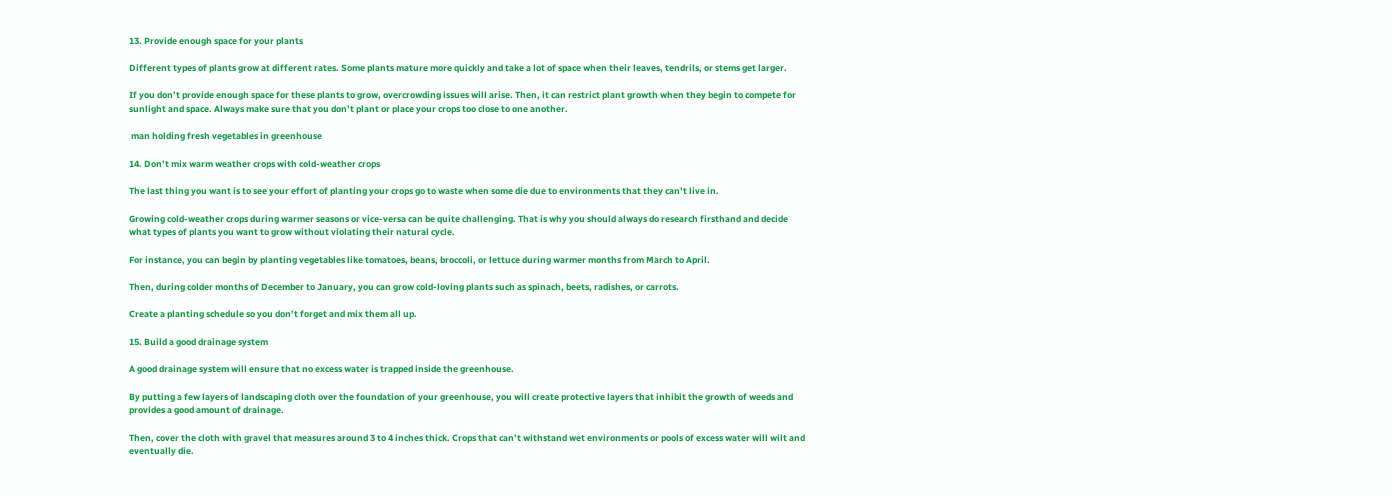13. Provide enough space for your plants

Different types of plants grow at different rates. Some plants mature more quickly and take a lot of space when their leaves, tendrils, or stems get larger.

If you don’t provide enough space for these plants to grow, overcrowding issues will arise. Then, it can restrict plant growth when they begin to compete for sunlight and space. Always make sure that you don’t plant or place your crops too close to one another.

 man holding fresh vegetables in greenhouse

14. Don’t mix warm weather crops with cold-weather crops

The last thing you want is to see your effort of planting your crops go to waste when some die due to environments that they can’t live in.

Growing cold-weather crops during warmer seasons or vice-versa can be quite challenging. That is why you should always do research firsthand and decide what types of plants you want to grow without violating their natural cycle.

For instance, you can begin by planting vegetables like tomatoes, beans, broccoli, or lettuce during warmer months from March to April.

Then, during colder months of December to January, you can grow cold-loving plants such as spinach, beets, radishes, or carrots.

Create a planting schedule so you don’t forget and mix them all up.

15. Build a good drainage system

A good drainage system will ensure that no excess water is trapped inside the greenhouse.

By putting a few layers of landscaping cloth over the foundation of your greenhouse, you will create protective layers that inhibit the growth of weeds and provides a good amount of drainage.

Then, cover the cloth with gravel that measures around 3 to 4 inches thick. Crops that can’t withstand wet environments or pools of excess water will wilt and eventually die.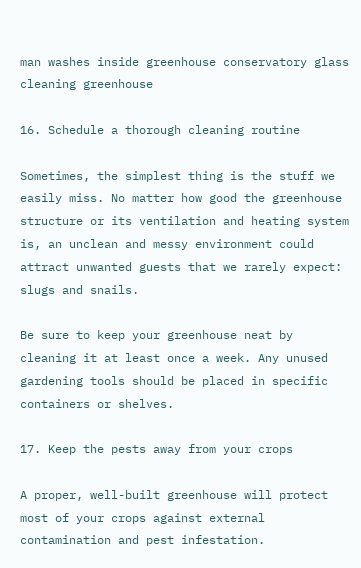man washes inside greenhouse conservatory glass cleaning greenhouse

16. Schedule a thorough cleaning routine

Sometimes, the simplest thing is the stuff we easily miss. No matter how good the greenhouse structure or its ventilation and heating system is, an unclean and messy environment could attract unwanted guests that we rarely expect: slugs and snails.

Be sure to keep your greenhouse neat by cleaning it at least once a week. Any unused gardening tools should be placed in specific containers or shelves.

17. Keep the pests away from your crops

A proper, well-built greenhouse will protect most of your crops against external contamination and pest infestation.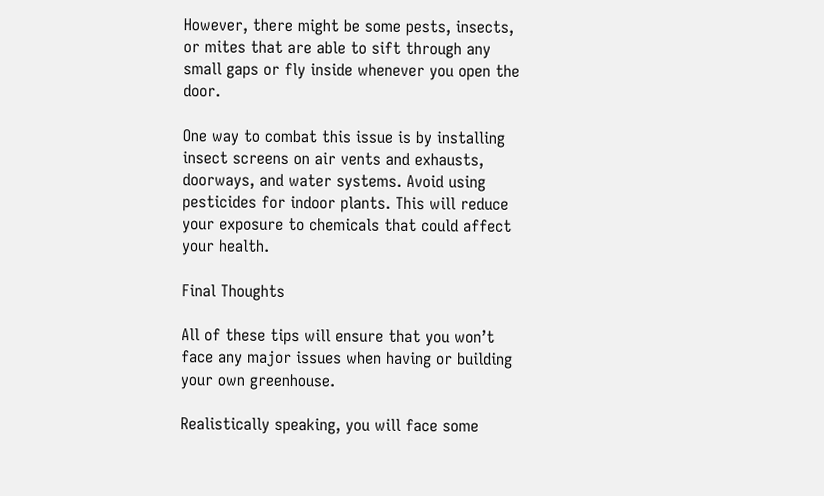However, there might be some pests, insects, or mites that are able to sift through any small gaps or fly inside whenever you open the door.

One way to combat this issue is by installing insect screens on air vents and exhausts, doorways, and water systems. Avoid using pesticides for indoor plants. This will reduce your exposure to chemicals that could affect your health.

Final Thoughts

All of these tips will ensure that you won’t face any major issues when having or building your own greenhouse.

Realistically speaking, you will face some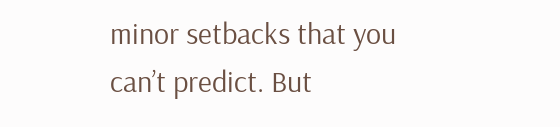minor setbacks that you can’t predict. But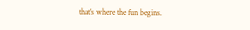that’s where the fun begins.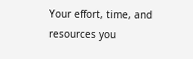Your effort, time, and resources you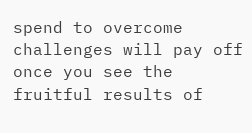spend to overcome challenges will pay off once you see the fruitful results of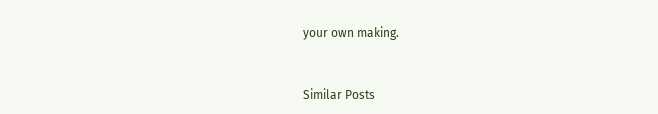your own making.


Similar Posts